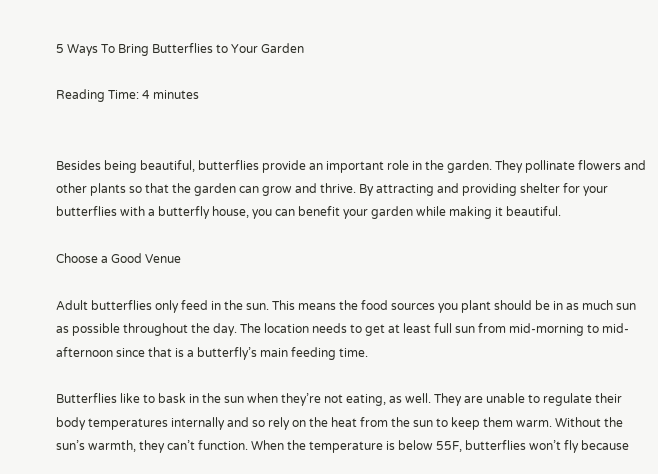5 Ways To Bring Butterflies to Your Garden

Reading Time: 4 minutes


Besides being beautiful, butterflies provide an important role in the garden. They pollinate flowers and other plants so that the garden can grow and thrive. By attracting and providing shelter for your butterflies with a butterfly house, you can benefit your garden while making it beautiful.

Choose a Good Venue

Adult butterflies only feed in the sun. This means the food sources you plant should be in as much sun as possible throughout the day. The location needs to get at least full sun from mid-morning to mid-afternoon since that is a butterfly’s main feeding time.

Butterflies like to bask in the sun when they’re not eating, as well. They are unable to regulate their body temperatures internally and so rely on the heat from the sun to keep them warm. Without the sun’s warmth, they can’t function. When the temperature is below 55F, butterflies won’t fly because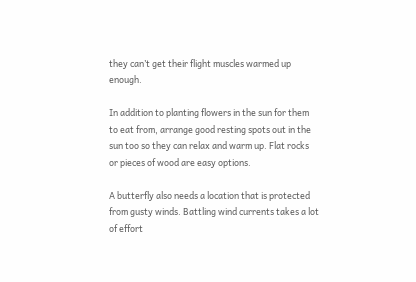they can’t get their flight muscles warmed up enough.

In addition to planting flowers in the sun for them to eat from, arrange good resting spots out in the sun too so they can relax and warm up. Flat rocks or pieces of wood are easy options.

A butterfly also needs a location that is protected from gusty winds. Battling wind currents takes a lot of effort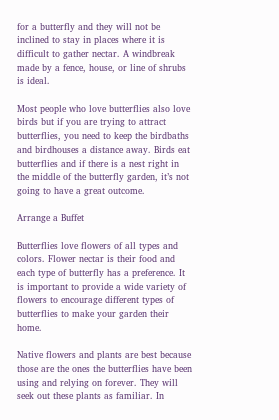for a butterfly and they will not be inclined to stay in places where it is difficult to gather nectar. A windbreak made by a fence, house, or line of shrubs is ideal.

Most people who love butterflies also love birds but if you are trying to attract butterflies, you need to keep the birdbaths and birdhouses a distance away. Birds eat butterflies and if there is a nest right in the middle of the butterfly garden, it’s not going to have a great outcome.

Arrange a Buffet

Butterflies love flowers of all types and colors. Flower nectar is their food and each type of butterfly has a preference. It is important to provide a wide variety of flowers to encourage different types of butterflies to make your garden their home.

Native flowers and plants are best because those are the ones the butterflies have been using and relying on forever. They will seek out these plants as familiar. In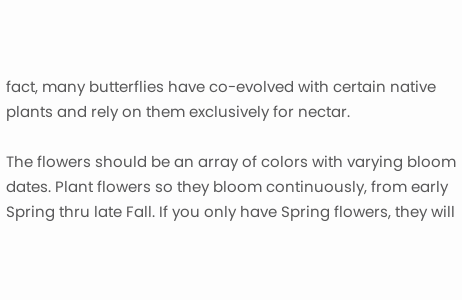fact, many butterflies have co-evolved with certain native plants and rely on them exclusively for nectar.

The flowers should be an array of colors with varying bloom dates. Plant flowers so they bloom continuously, from early Spring thru late Fall. If you only have Spring flowers, they will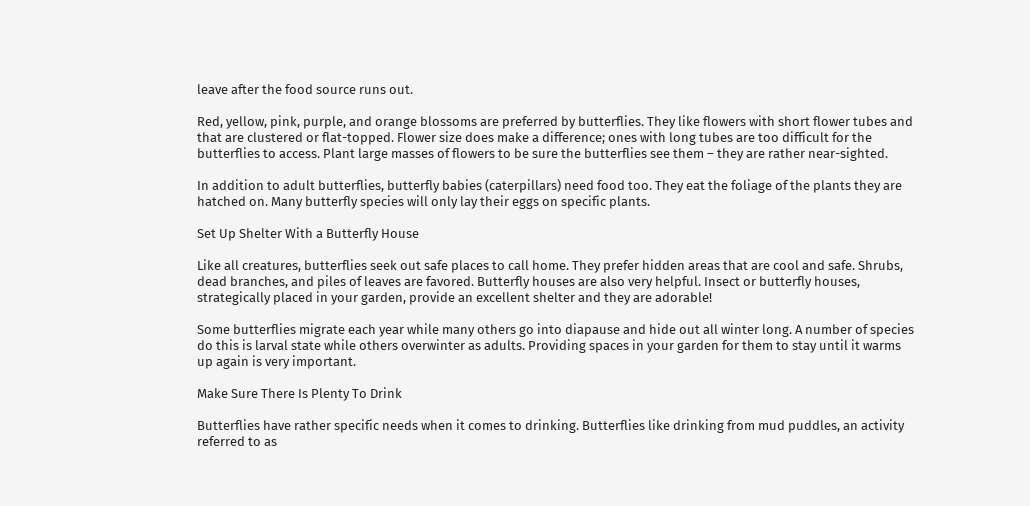leave after the food source runs out.

Red, yellow, pink, purple, and orange blossoms are preferred by butterflies. They like flowers with short flower tubes and that are clustered or flat-topped. Flower size does make a difference; ones with long tubes are too difficult for the butterflies to access. Plant large masses of flowers to be sure the butterflies see them – they are rather near-sighted.

In addition to adult butterflies, butterfly babies (caterpillars) need food too. They eat the foliage of the plants they are hatched on. Many butterfly species will only lay their eggs on specific plants.

Set Up Shelter With a Butterfly House

Like all creatures, butterflies seek out safe places to call home. They prefer hidden areas that are cool and safe. Shrubs, dead branches, and piles of leaves are favored. Butterfly houses are also very helpful. Insect or butterfly houses, strategically placed in your garden, provide an excellent shelter and they are adorable!

Some butterflies migrate each year while many others go into diapause and hide out all winter long. A number of species do this is larval state while others overwinter as adults. Providing spaces in your garden for them to stay until it warms up again is very important.

Make Sure There Is Plenty To Drink

Butterflies have rather specific needs when it comes to drinking. Butterflies like drinking from mud puddles, an activity referred to as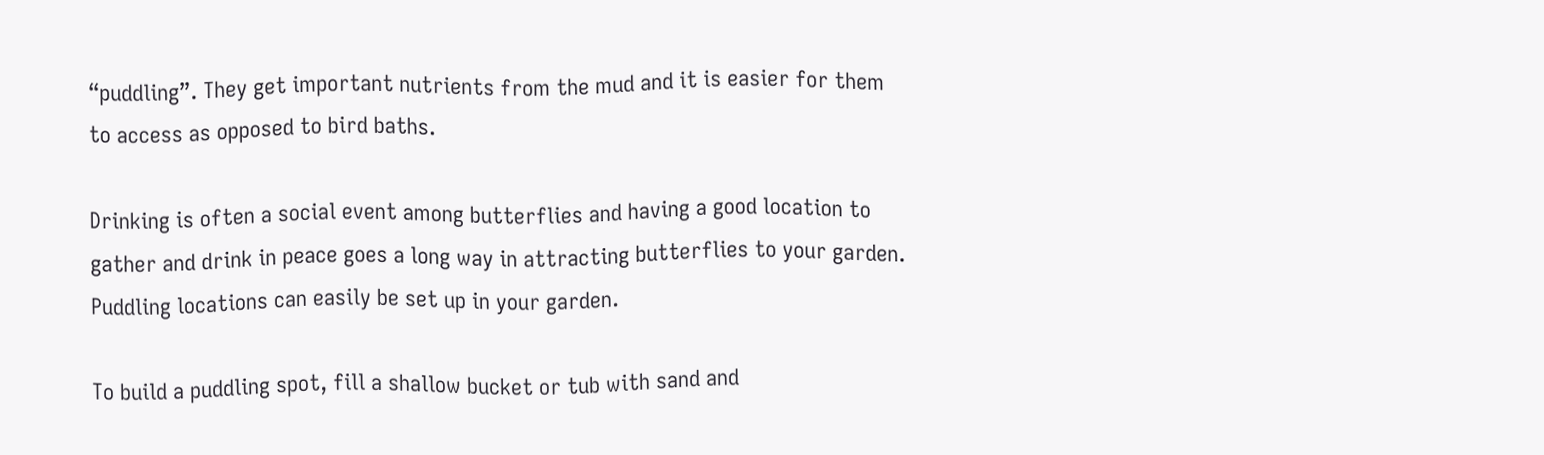“puddling”. They get important nutrients from the mud and it is easier for them to access as opposed to bird baths.

Drinking is often a social event among butterflies and having a good location to gather and drink in peace goes a long way in attracting butterflies to your garden. Puddling locations can easily be set up in your garden.

To build a puddling spot, fill a shallow bucket or tub with sand and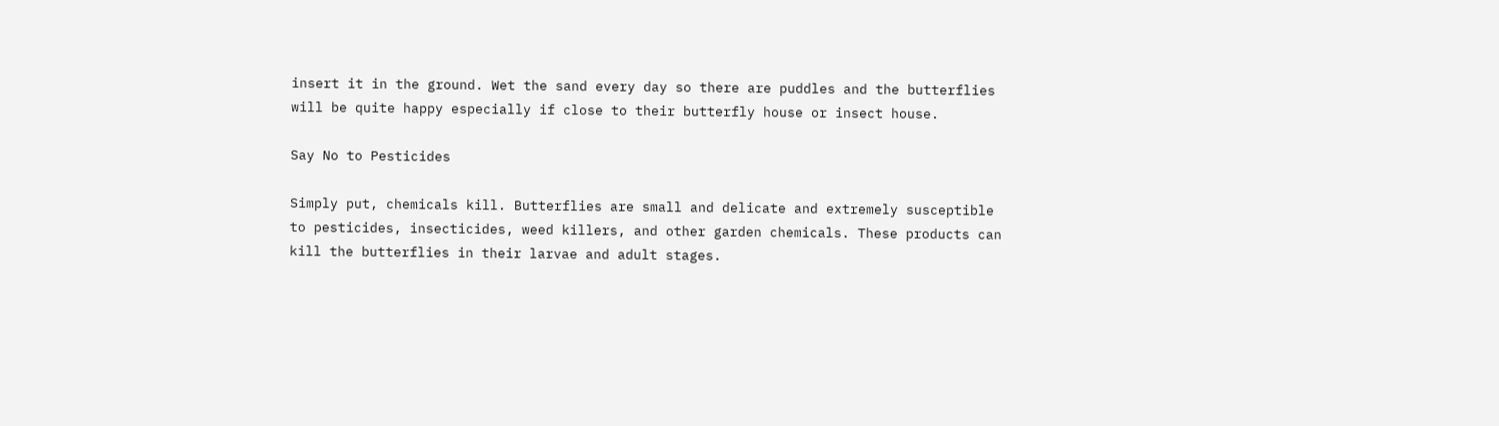insert it in the ground. Wet the sand every day so there are puddles and the butterflies will be quite happy especially if close to their butterfly house or insect house.

Say No to Pesticides

Simply put, chemicals kill. Butterflies are small and delicate and extremely susceptible to pesticides, insecticides, weed killers, and other garden chemicals. These products can kill the butterflies in their larvae and adult stages.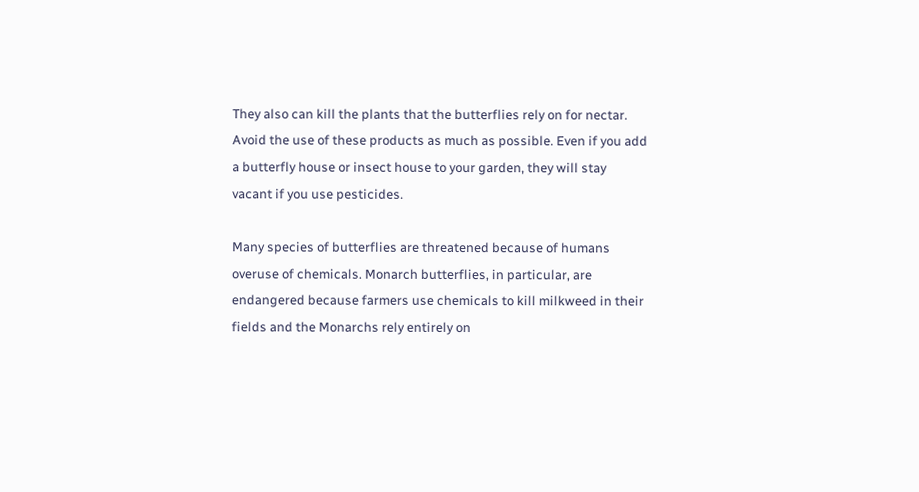They also can kill the plants that the butterflies rely on for nectar. Avoid the use of these products as much as possible. Even if you add a butterfly house or insect house to your garden, they will stay vacant if you use pesticides.

Many species of butterflies are threatened because of humans overuse of chemicals. Monarch butterflies, in particular, are endangered because farmers use chemicals to kill milkweed in their fields and the Monarchs rely entirely on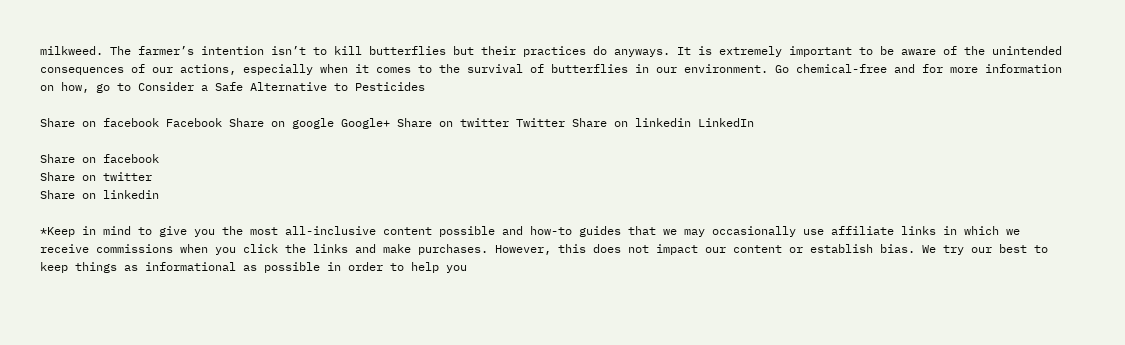milkweed. The farmer’s intention isn’t to kill butterflies but their practices do anyways. It is extremely important to be aware of the unintended consequences of our actions, especially when it comes to the survival of butterflies in our environment. Go chemical-free and for more information on how, go to Consider a Safe Alternative to Pesticides

Share on facebook Facebook Share on google Google+ Share on twitter Twitter Share on linkedin LinkedIn

Share on facebook
Share on twitter
Share on linkedin

*Keep in mind to give you the most all-inclusive content possible and how-to guides that we may occasionally use affiliate links in which we receive commissions when you click the links and make purchases. However, this does not impact our content or establish bias. We try our best to keep things as informational as possible in order to help you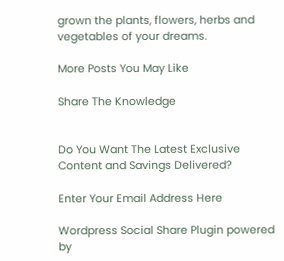grown the plants, flowers, herbs and vegetables of your dreams.

More Posts You May Like

Share The Knowledge


Do You Want The Latest Exclusive Content and Savings Delivered?

Enter Your Email Address Here

Wordpress Social Share Plugin powered by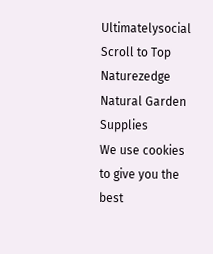Ultimatelysocial
Scroll to Top
Naturezedge Natural Garden Supplies
We use cookies to give you the best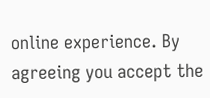online experience. By agreeing you accept the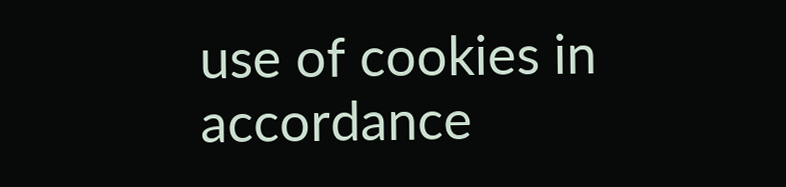use of cookies in accordance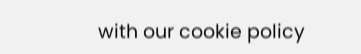with our cookie policy